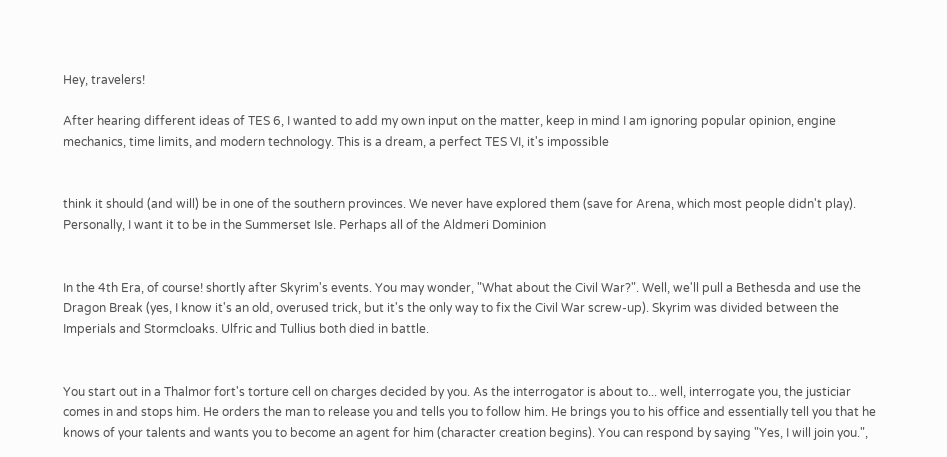Hey, travelers!

After hearing different ideas of TES 6, I wanted to add my own input on the matter, keep in mind I am ignoring popular opinion, engine mechanics, time limits, and modern technology. This is a dream, a perfect TES VI, it's impossible


think it should (and will) be in one of the southern provinces. We never have explored them (save for Arena, which most people didn't play). Personally, I want it to be in the Summerset Isle. Perhaps all of the Aldmeri Dominion


In the 4th Era, of course! shortly after Skyrim's events. You may wonder, "What about the Civil War?". Well, we'll pull a Bethesda and use the Dragon Break (yes, I know it's an old, overused trick, but it's the only way to fix the Civil War screw-up). Skyrim was divided between the Imperials and Stormcloaks. Ulfric and Tullius both died in battle.


You start out in a Thalmor fort's torture cell on charges decided by you. As the interrogator is about to... well, interrogate you, the justiciar comes in and stops him. He orders the man to release you and tells you to follow him. He brings you to his office and essentially tell you that he knows of your talents and wants you to become an agent for him (character creation begins). You can respond by saying "Yes, I will join you.",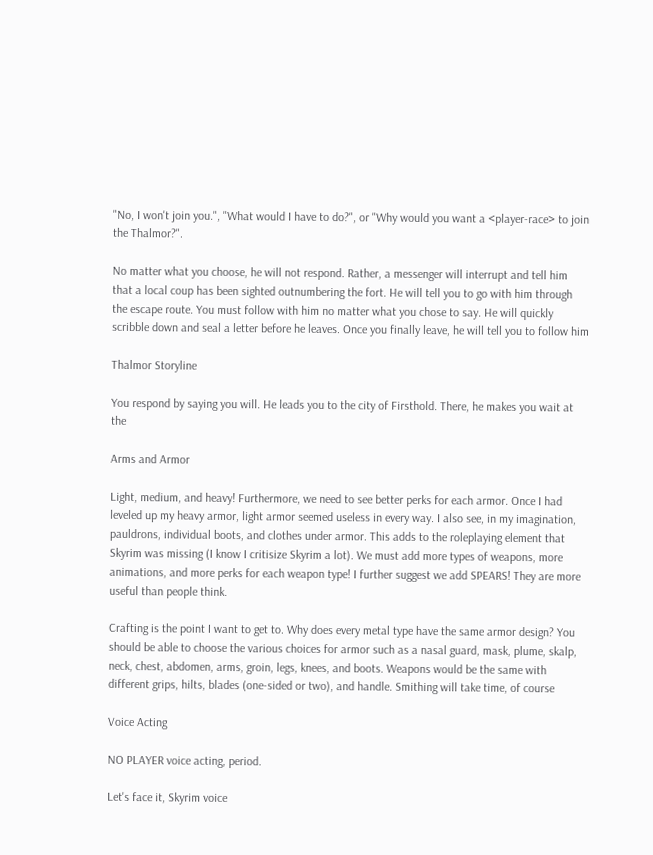"No, I won't join you.", "What would I have to do?", or "Why would you want a <player-race> to join the Thalmor?".

No matter what you choose, he will not respond. Rather, a messenger will interrupt and tell him that a local coup has been sighted outnumbering the fort. He will tell you to go with him through the escape route. You must follow with him no matter what you chose to say. He will quickly scribble down and seal a letter before he leaves. Once you finally leave, he will tell you to follow him

Thalmor Storyline

You respond by saying you will. He leads you to the city of Firsthold. There, he makes you wait at the

Arms and Armor

Light, medium, and heavy! Furthermore, we need to see better perks for each armor. Once I had leveled up my heavy armor, light armor seemed useless in every way. I also see, in my imagination, pauldrons, individual boots, and clothes under armor. This adds to the roleplaying element that Skyrim was missing (I know I critisize Skyrim a lot). We must add more types of weapons, more animations, and more perks for each weapon type! I further suggest we add SPEARS! They are more useful than people think.

Crafting is the point I want to get to. Why does every metal type have the same armor design? You should be able to choose the various choices for armor such as a nasal guard, mask, plume, skalp, neck, chest, abdomen, arms, groin, legs, knees, and boots. Weapons would be the same with different grips, hilts, blades (one-sided or two), and handle. Smithing will take time, of course

Voice Acting

NO PLAYER voice acting, period.

Let's face it, Skyrim voice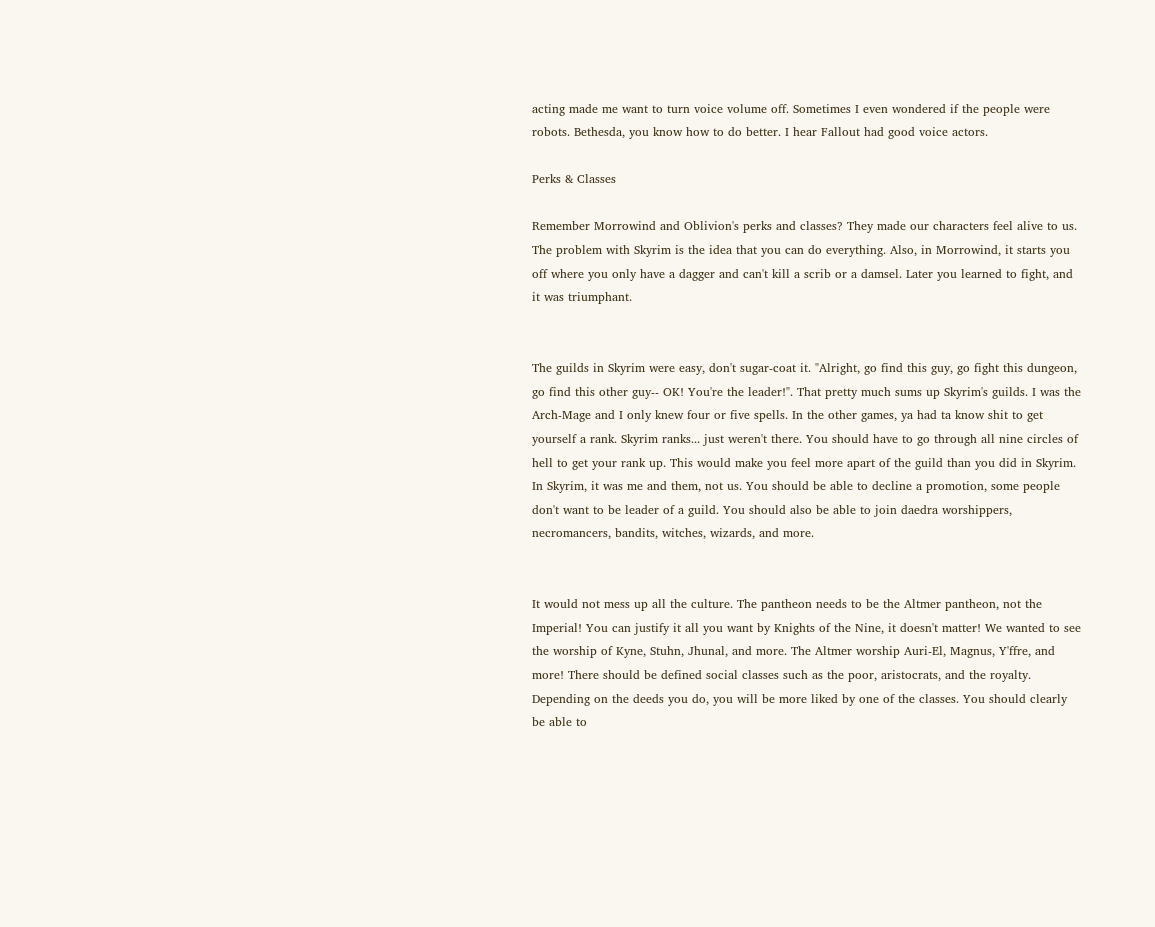acting made me want to turn voice volume off. Sometimes I even wondered if the people were robots. Bethesda, you know how to do better. I hear Fallout had good voice actors.

Perks & Classes

Remember Morrowind and Oblivion's perks and classes? They made our characters feel alive to us. The problem with Skyrim is the idea that you can do everything. Also, in Morrowind, it starts you off where you only have a dagger and can't kill a scrib or a damsel. Later you learned to fight, and it was triumphant.


The guilds in Skyrim were easy, don't sugar-coat it. "Alright, go find this guy, go fight this dungeon, go find this other guy-- OK! You're the leader!". That pretty much sums up Skyrim's guilds. I was the Arch-Mage and I only knew four or five spells. In the other games, ya had ta know shit to get yourself a rank. Skyrim ranks... just weren't there. You should have to go through all nine circles of hell to get your rank up. This would make you feel more apart of the guild than you did in Skyrim. In Skyrim, it was me and them, not us. You should be able to decline a promotion, some people don't want to be leader of a guild. You should also be able to join daedra worshippers, necromancers, bandits, witches, wizards, and more.


It would not mess up all the culture. The pantheon needs to be the Altmer pantheon, not the Imperial! You can justify it all you want by Knights of the Nine, it doesn't matter! We wanted to see the worship of Kyne, Stuhn, Jhunal, and more. The Altmer worship Auri-El, Magnus, Y'ffre, and more! There should be defined social classes such as the poor, aristocrats, and the royalty. Depending on the deeds you do, you will be more liked by one of the classes. You should clearly be able to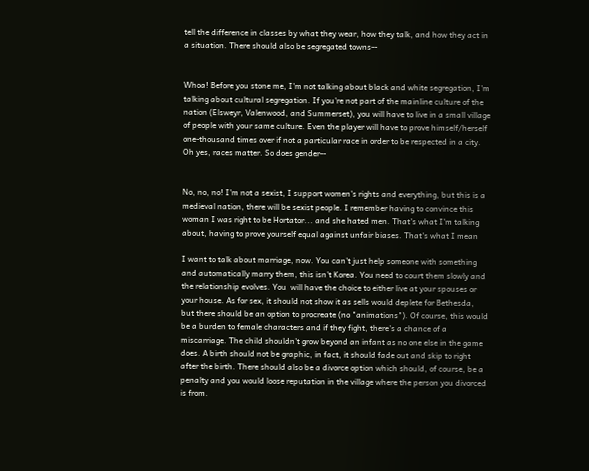tell the difference in classes by what they wear, how they talk, and how they act in a situation. There should also be segregated towns--


Whoa! Before you stone me, I'm not talking about black and white segregation, I'm talking about cultural segregation. If you're not part of the mainline culture of the nation (Elsweyr, Valenwood, and Summerset), you will have to live in a small village of people with your same culture. Even the player will have to prove himself/herself one-thousand times over if not a particular race in order to be respected in a city. Oh yes, races matter. So does gender--


No, no, no! I'm not a sexist, I support women's rights and everything, but this is a medieval nation, there will be sexist people. I remember having to convince this woman I was right to be Hortator... and she hated men. That's what I'm talking about, having to prove yourself equal against unfair biases. That's what I mean

I want to talk about marriage, now. You can't just help someone with something and automatically marry them, this isn't Korea. You need to court them slowly and the relationship evolves. You  will have the choice to either live at your spouses or your house. As for sex, it should not show it as sells would deplete for Bethesda, but there should be an option to procreate (no "animations"). Of course, this would be a burden to female characters and if they fight, there's a chance of a miscarriage. The child shouldn't grow beyond an infant as no one else in the game does. A birth should not be graphic, in fact, it should fade out and skip to right after the birth. There should also be a divorce option which should, of course, be a penalty and you would loose reputation in the village where the person you divorced is from.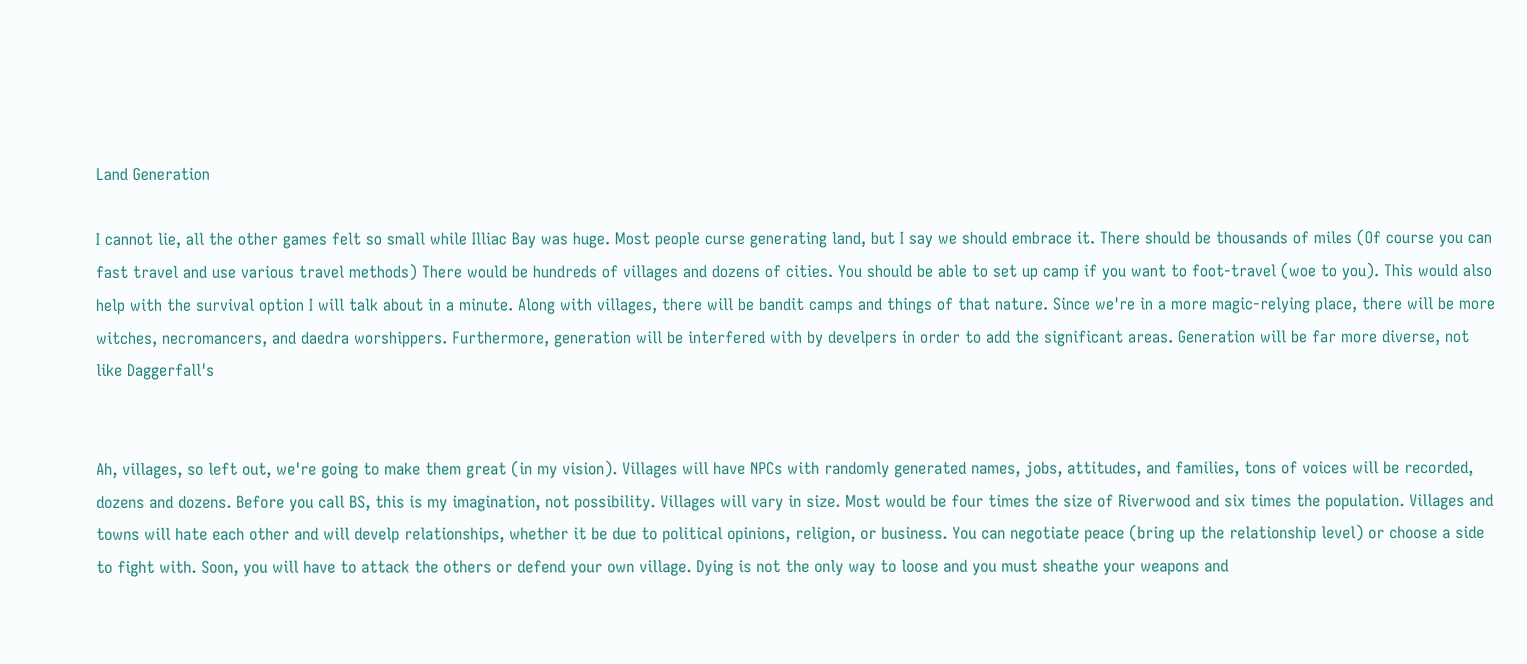Land Generation

I cannot lie, all the other games felt so small while Illiac Bay was huge. Most people curse generating land, but I say we should embrace it. There should be thousands of miles (Of course you can fast travel and use various travel methods) There would be hundreds of villages and dozens of cities. You should be able to set up camp if you want to foot-travel (woe to you). This would also help with the survival option I will talk about in a minute. Along with villages, there will be bandit camps and things of that nature. Since we're in a more magic-relying place, there will be more witches, necromancers, and daedra worshippers. Furthermore, generation will be interfered with by develpers in order to add the significant areas. Generation will be far more diverse, not like Daggerfall's


Ah, villages, so left out, we're going to make them great (in my vision). Villages will have NPCs with randomly generated names, jobs, attitudes, and families, tons of voices will be recorded, dozens and dozens. Before you call BS, this is my imagination, not possibility. Villages will vary in size. Most would be four times the size of Riverwood and six times the population. Villages and towns will hate each other and will develp relationships, whether it be due to political opinions, religion, or business. You can negotiate peace (bring up the relationship level) or choose a side to fight with. Soon, you will have to attack the others or defend your own village. Dying is not the only way to loose and you must sheathe your weapons and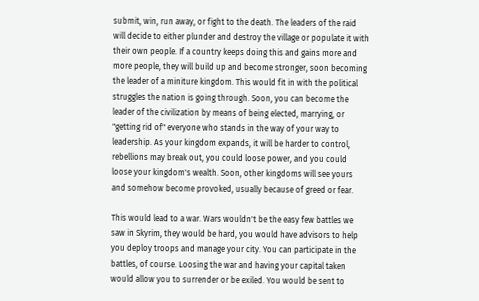submit, win, run away, or fight to the death. The leaders of the raid will decide to either plunder and destroy the village or populate it with their own people. If a country keeps doing this and gains more and more people, they will build up and become stronger, soon becoming the leader of a miniture kingdom. This would fit in with the political struggles the nation is going through. Soon, you can become the leader of the civilization by means of being elected, marrying, or "getting rid of" everyone who stands in the way of your way to leadership. As your kingdom expands, it will be harder to control, rebellions may break out, you could loose power, and you could loose your kingdom's wealth. Soon, other kingdoms will see yours and somehow become provoked, usually because of greed or fear.

This would lead to a war. Wars wouldn't be the easy few battles we saw in Skyrim, they would be hard, you would have advisors to help you deploy troops and manage your city. You can participate in the battles, of course. Loosing the war and having your capital taken would allow you to surrender or be exiled. You would be sent to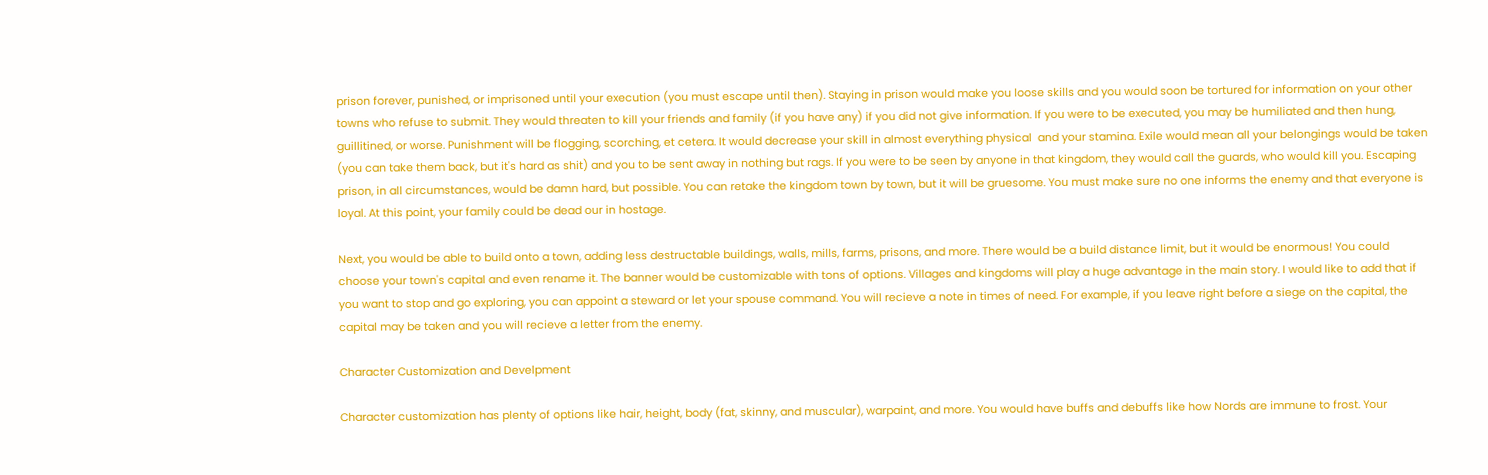prison forever, punished, or imprisoned until your execution (you must escape until then). Staying in prison would make you loose skills and you would soon be tortured for information on your other towns who refuse to submit. They would threaten to kill your friends and family (if you have any) if you did not give information. If you were to be executed, you may be humiliated and then hung, guillitined, or worse. Punishment will be flogging, scorching, et cetera. It would decrease your skill in almost everything physical  and your stamina. Exile would mean all your belongings would be taken (you can take them back, but it's hard as shit) and you to be sent away in nothing but rags. If you were to be seen by anyone in that kingdom, they would call the guards, who would kill you. Escaping prison, in all circumstances, would be damn hard, but possible. You can retake the kingdom town by town, but it will be gruesome. You must make sure no one informs the enemy and that everyone is loyal. At this point, your family could be dead our in hostage.

Next, you would be able to build onto a town, adding less destructable buildings, walls, mills, farms, prisons, and more. There would be a build distance limit, but it would be enormous! You could choose your town's capital and even rename it. The banner would be customizable with tons of options. Villages and kingdoms will play a huge advantage in the main story. I would like to add that if you want to stop and go exploring, you can appoint a steward or let your spouse command. You will recieve a note in times of need. For example, if you leave right before a siege on the capital, the capital may be taken and you will recieve a letter from the enemy.

Character Customization and Develpment

Character customization has plenty of options like hair, height, body (fat, skinny, and muscular), warpaint, and more. You would have buffs and debuffs like how Nords are immune to frost. Your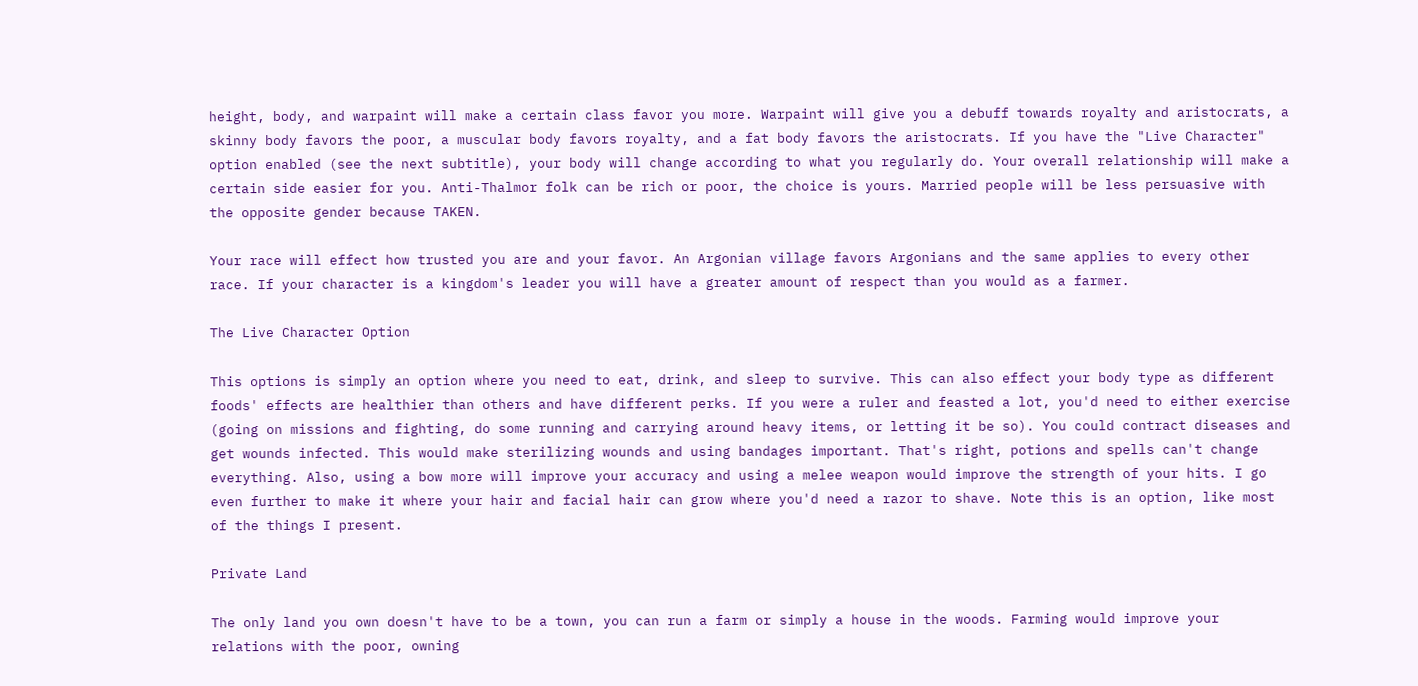height, body, and warpaint will make a certain class favor you more. Warpaint will give you a debuff towards royalty and aristocrats, a skinny body favors the poor, a muscular body favors royalty, and a fat body favors the aristocrats. If you have the "Live Character" option enabled (see the next subtitle), your body will change according to what you regularly do. Your overall relationship will make a certain side easier for you. Anti-Thalmor folk can be rich or poor, the choice is yours. Married people will be less persuasive with the opposite gender because TAKEN.

Your race will effect how trusted you are and your favor. An Argonian village favors Argonians and the same applies to every other race. If your character is a kingdom's leader you will have a greater amount of respect than you would as a farmer.

The Live Character Option

This options is simply an option where you need to eat, drink, and sleep to survive. This can also effect your body type as different foods' effects are healthier than others and have different perks. If you were a ruler and feasted a lot, you'd need to either exercise (going on missions and fighting, do some running and carrying around heavy items, or letting it be so). You could contract diseases and get wounds infected. This would make sterilizing wounds and using bandages important. That's right, potions and spells can't change everything. Also, using a bow more will improve your accuracy and using a melee weapon would improve the strength of your hits. I go even further to make it where your hair and facial hair can grow where you'd need a razor to shave. Note this is an option, like most of the things I present.

Private Land

The only land you own doesn't have to be a town, you can run a farm or simply a house in the woods. Farming would improve your relations with the poor, owning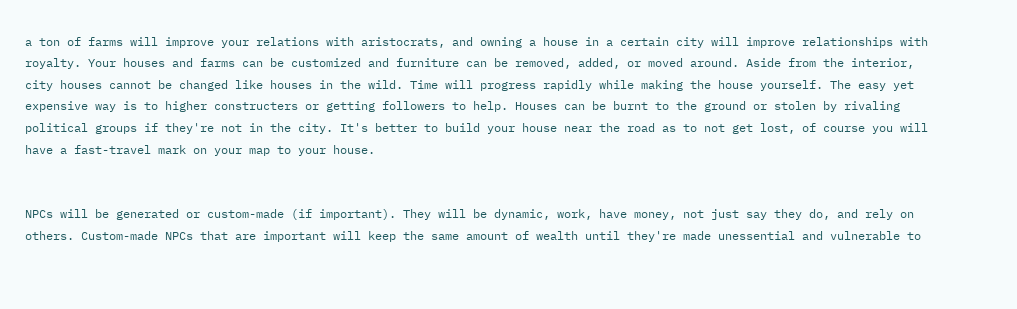a ton of farms will improve your relations with aristocrats, and owning a house in a certain city will improve relationships with royalty. Your houses and farms can be customized and furniture can be removed, added, or moved around. Aside from the interior, city houses cannot be changed like houses in the wild. Time will progress rapidly while making the house yourself. The easy yet expensive way is to higher constructers or getting followers to help. Houses can be burnt to the ground or stolen by rivaling political groups if they're not in the city. It's better to build your house near the road as to not get lost, of course you will have a fast-travel mark on your map to your house.


NPCs will be generated or custom-made (if important). They will be dynamic, work, have money, not just say they do, and rely on others. Custom-made NPCs that are important will keep the same amount of wealth until they're made unessential and vulnerable to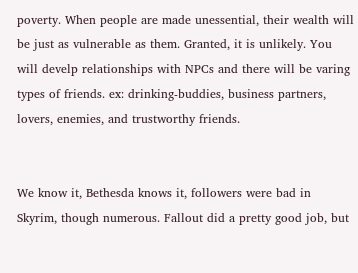poverty. When people are made unessential, their wealth will be just as vulnerable as them. Granted, it is unlikely. You will develp relationships with NPCs and there will be varing types of friends. ex: drinking-buddies, business partners, lovers, enemies, and trustworthy friends.


We know it, Bethesda knows it, followers were bad in Skyrim, though numerous. Fallout did a pretty good job, but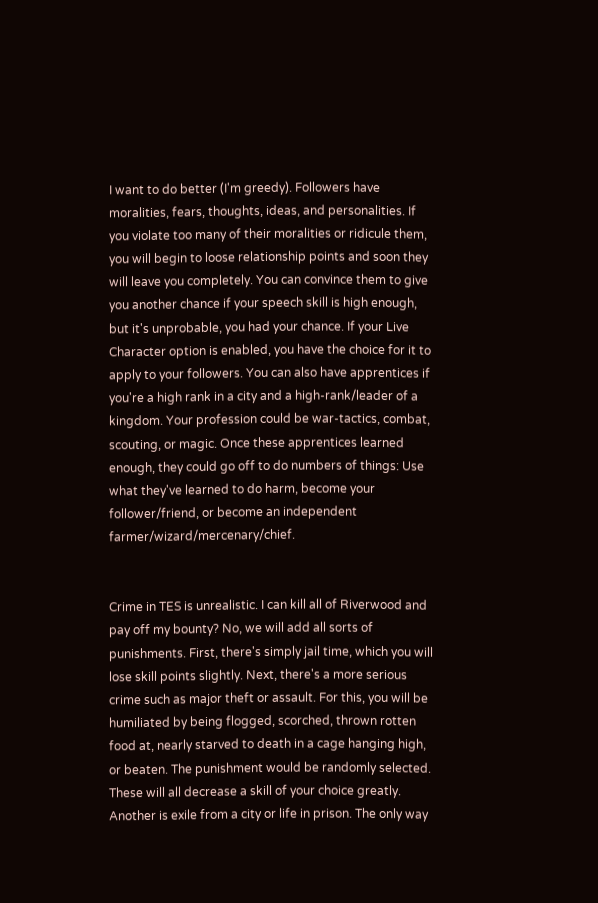I want to do better (I'm greedy). Followers have moralities, fears, thoughts, ideas, and personalities. If you violate too many of their moralities or ridicule them, you will begin to loose relationship points and soon they will leave you completely. You can convince them to give you another chance if your speech skill is high enough, but it's unprobable, you had your chance. If your Live Character option is enabled, you have the choice for it to apply to your followers. You can also have apprentices if you're a high rank in a city and a high-rank/leader of a kingdom. Your profession could be war-tactics, combat, scouting, or magic. Once these apprentices learned enough, they could go off to do numbers of things: Use what they've learned to do harm, become your follower/friend, or become an independent farmer/wizard/mercenary/chief.


Crime in TES is unrealistic. I can kill all of Riverwood and pay off my bounty? No, we will add all sorts of punishments. First, there's simply jail time, which you will lose skill points slightly. Next, there's a more serious crime such as major theft or assault. For this, you will be humiliated by being flogged, scorched, thrown rotten food at, nearly starved to death in a cage hanging high, or beaten. The punishment would be randomly selected. These will all decrease a skill of your choice greatly. Another is exile from a city or life in prison. The only way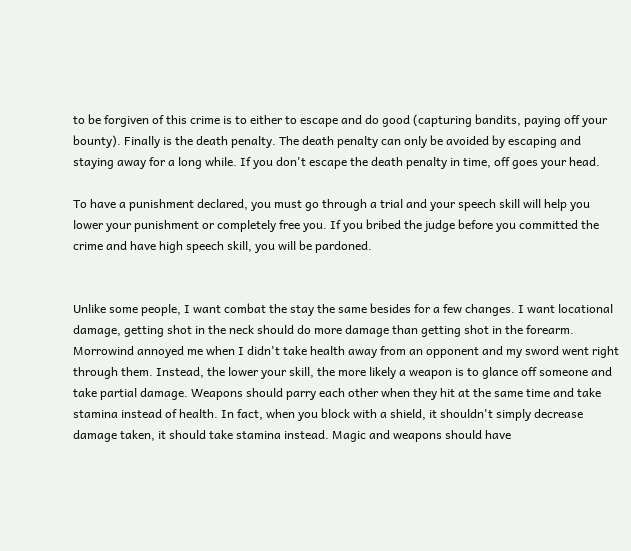to be forgiven of this crime is to either to escape and do good (capturing bandits, paying off your bounty). Finally is the death penalty. The death penalty can only be avoided by escaping and staying away for a long while. If you don't escape the death penalty in time, off goes your head.

To have a punishment declared, you must go through a trial and your speech skill will help you lower your punishment or completely free you. If you bribed the judge before you committed the crime and have high speech skill, you will be pardoned.


Unlike some people, I want combat the stay the same besides for a few changes. I want locational damage, getting shot in the neck should do more damage than getting shot in the forearm. Morrowind annoyed me when I didn't take health away from an opponent and my sword went right through them. Instead, the lower your skill, the more likely a weapon is to glance off someone and take partial damage. Weapons should parry each other when they hit at the same time and take stamina instead of health. In fact, when you block with a shield, it shouldn't simply decrease damage taken, it should take stamina instead. Magic and weapons should have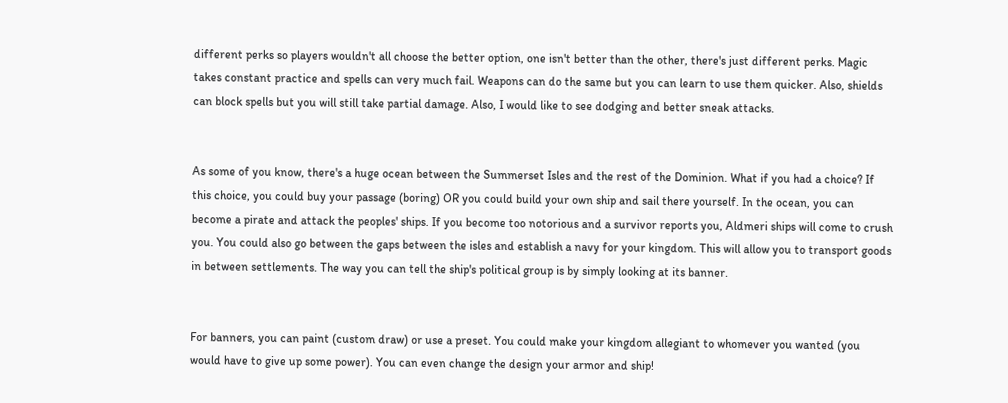different perks so players wouldn't all choose the better option, one isn't better than the other, there's just different perks. Magic takes constant practice and spells can very much fail. Weapons can do the same but you can learn to use them quicker. Also, shields can block spells but you will still take partial damage. Also, I would like to see dodging and better sneak attacks.


As some of you know, there's a huge ocean between the Summerset Isles and the rest of the Dominion. What if you had a choice? If this choice, you could buy your passage (boring) OR you could build your own ship and sail there yourself. In the ocean, you can become a pirate and attack the peoples' ships. If you become too notorious and a survivor reports you, Aldmeri ships will come to crush you. You could also go between the gaps between the isles and establish a navy for your kingdom. This will allow you to transport goods in between settlements. The way you can tell the ship's political group is by simply looking at its banner.


For banners, you can paint (custom draw) or use a preset. You could make your kingdom allegiant to whomever you wanted (you would have to give up some power). You can even change the design your armor and ship!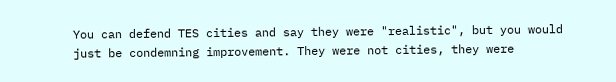You can defend TES cities and say they were "realistic", but you would just be condemning improvement. They were not cities, they were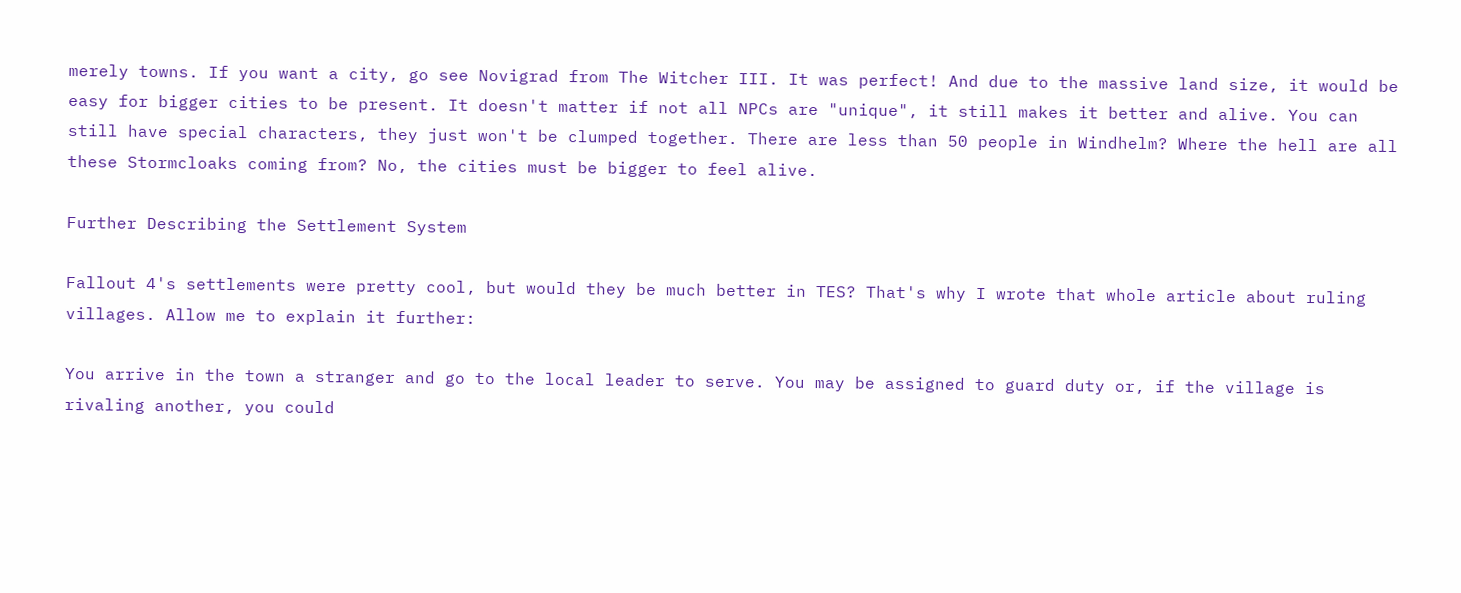merely towns. If you want a city, go see Novigrad from The Witcher III. It was perfect! And due to the massive land size, it would be easy for bigger cities to be present. It doesn't matter if not all NPCs are "unique", it still makes it better and alive. You can still have special characters, they just won't be clumped together. There are less than 50 people in Windhelm? Where the hell are all these Stormcloaks coming from? No, the cities must be bigger to feel alive.

Further Describing the Settlement System

Fallout 4's settlements were pretty cool, but would they be much better in TES? That's why I wrote that whole article about ruling villages. Allow me to explain it further:

You arrive in the town a stranger and go to the local leader to serve. You may be assigned to guard duty or, if the village is rivaling another, you could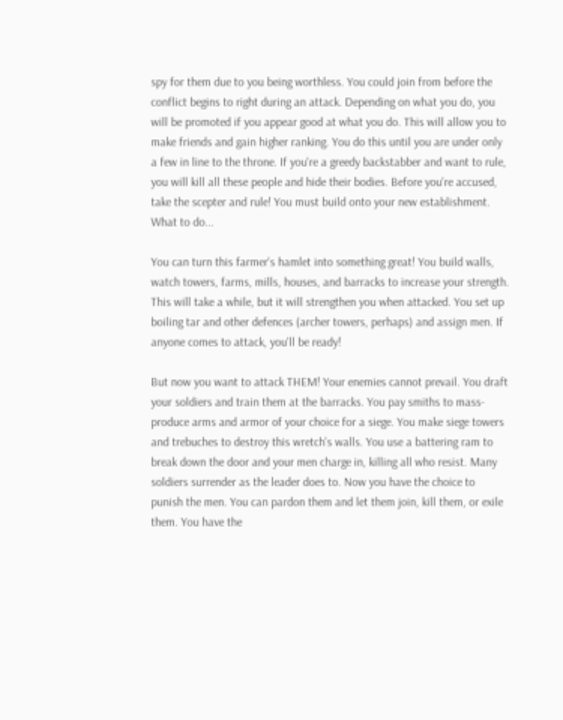spy for them due to you being worthless. You could join from before the conflict begins to right during an attack. Depending on what you do, you will be promoted if you appear good at what you do. This will allow you to make friends and gain higher ranking. You do this until you are under only a few in line to the throne. If you're a greedy backstabber and want to rule, you will kill all these people and hide their bodies. Before you're accused, take the scepter and rule! You must build onto your new establishment. What to do...

You can turn this farmer's hamlet into something great! You build walls, watch towers, farms, mills, houses, and barracks to increase your strength. This will take a while, but it will strengthen you when attacked. You set up boiling tar and other defences (archer towers, perhaps) and assign men. If anyone comes to attack, you'll be ready!

But now you want to attack THEM! Your enemies cannot prevail. You draft your soldiers and train them at the barracks. You pay smiths to mass-produce arms and armor of your choice for a siege. You make siege towers and trebuches to destroy this wretch's walls. You use a battering ram to break down the door and your men charge in, killing all who resist. Many soldiers surrender as the leader does to. Now you have the choice to punish the men. You can pardon them and let them join, kill them, or exile them. You have the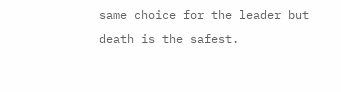same choice for the leader but death is the safest.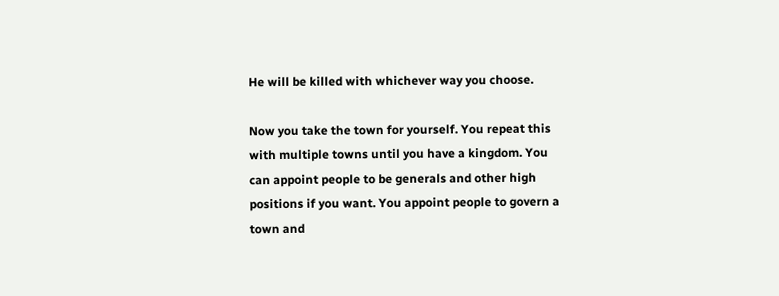He will be killed with whichever way you choose.

Now you take the town for yourself. You repeat this with multiple towns until you have a kingdom. You can appoint people to be generals and other high positions if you want. You appoint people to govern a town and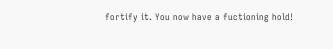fortify it. You now have a fuctioning hold!